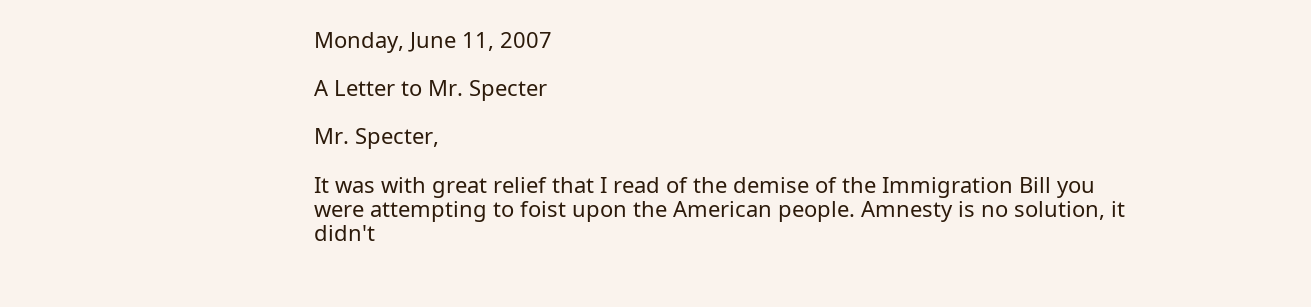Monday, June 11, 2007

A Letter to Mr. Specter

Mr. Specter,

It was with great relief that I read of the demise of the Immigration Bill you were attempting to foist upon the American people. Amnesty is no solution, it didn't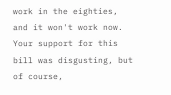work in the eighties, and it won't work now. Your support for this bill was disgusting, but of course,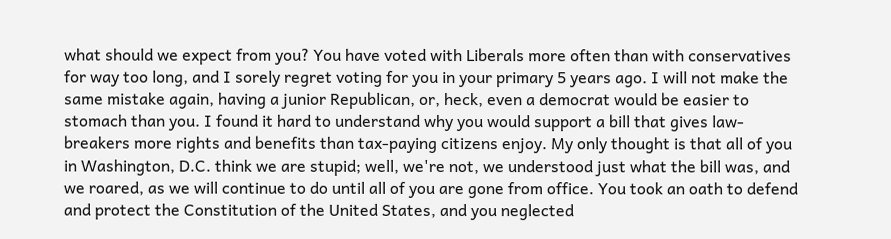what should we expect from you? You have voted with Liberals more often than with conservatives for way too long, and I sorely regret voting for you in your primary 5 years ago. I will not make the same mistake again, having a junior Republican, or, heck, even a democrat would be easier to stomach than you. I found it hard to understand why you would support a bill that gives law-breakers more rights and benefits than tax-paying citizens enjoy. My only thought is that all of you in Washington, D.C. think we are stupid; well, we're not, we understood just what the bill was, and we roared, as we will continue to do until all of you are gone from office. You took an oath to defend and protect the Constitution of the United States, and you neglected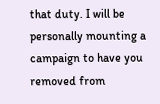that duty. I will be personally mounting a campaign to have you removed from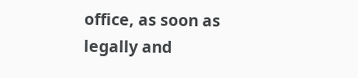office, as soon as legally and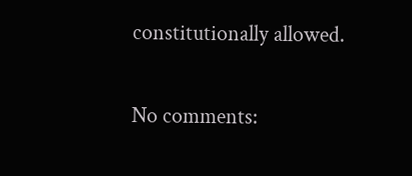constitutionally allowed.

No comments: